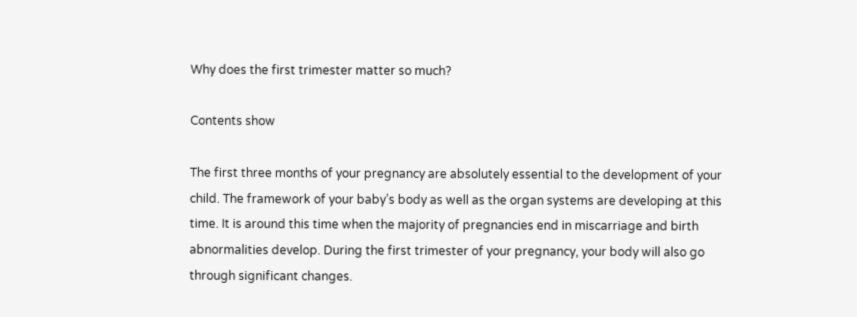Why does the first trimester matter so much?

Contents show

The first three months of your pregnancy are absolutely essential to the development of your child. The framework of your baby’s body as well as the organ systems are developing at this time. It is around this time when the majority of pregnancies end in miscarriage and birth abnormalities develop. During the first trimester of your pregnancy, your body will also go through significant changes.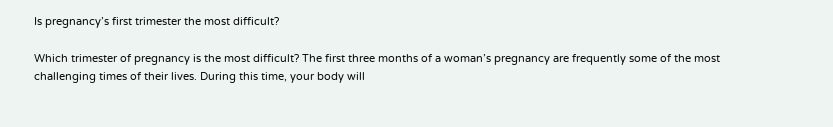Is pregnancy’s first trimester the most difficult?

Which trimester of pregnancy is the most difficult? The first three months of a woman’s pregnancy are frequently some of the most challenging times of their lives. During this time, your body will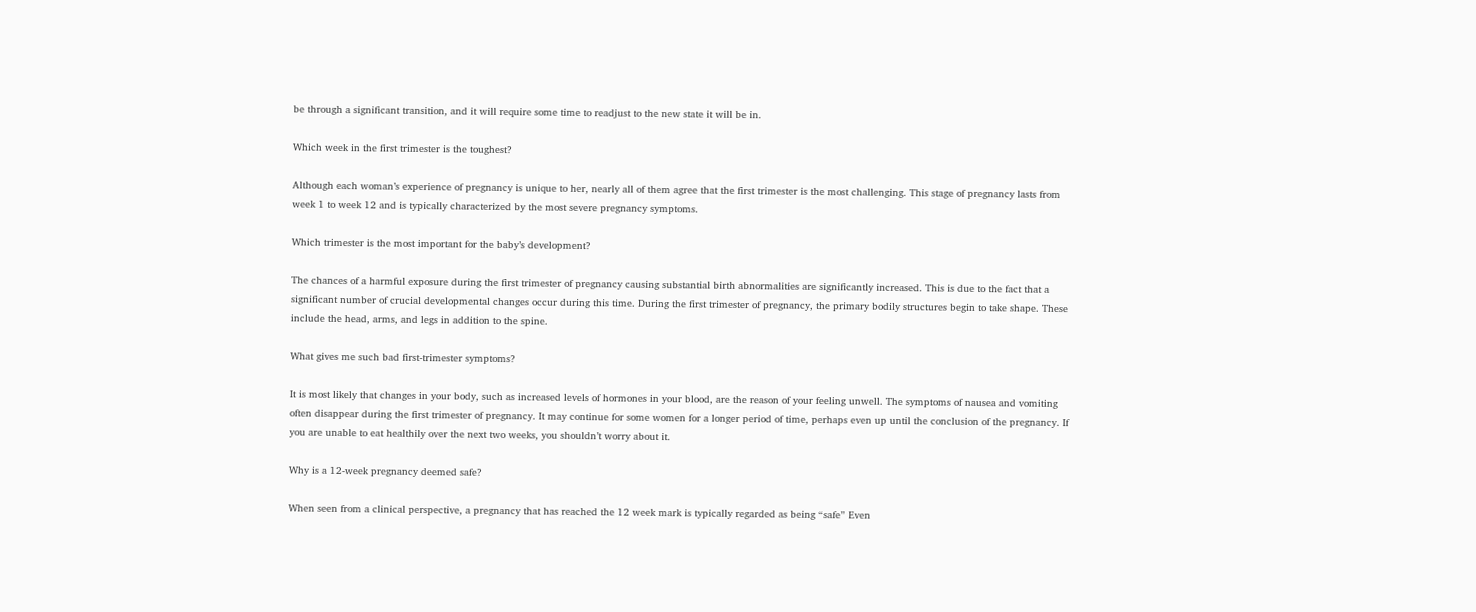be through a significant transition, and it will require some time to readjust to the new state it will be in.

Which week in the first trimester is the toughest?

Although each woman’s experience of pregnancy is unique to her, nearly all of them agree that the first trimester is the most challenging. This stage of pregnancy lasts from week 1 to week 12 and is typically characterized by the most severe pregnancy symptoms.

Which trimester is the most important for the baby’s development?

The chances of a harmful exposure during the first trimester of pregnancy causing substantial birth abnormalities are significantly increased. This is due to the fact that a significant number of crucial developmental changes occur during this time. During the first trimester of pregnancy, the primary bodily structures begin to take shape. These include the head, arms, and legs in addition to the spine.

What gives me such bad first-trimester symptoms?

It is most likely that changes in your body, such as increased levels of hormones in your blood, are the reason of your feeling unwell. The symptoms of nausea and vomiting often disappear during the first trimester of pregnancy. It may continue for some women for a longer period of time, perhaps even up until the conclusion of the pregnancy. If you are unable to eat healthily over the next two weeks, you shouldn’t worry about it.

Why is a 12-week pregnancy deemed safe?

When seen from a clinical perspective, a pregnancy that has reached the 12 week mark is typically regarded as being “safe” Even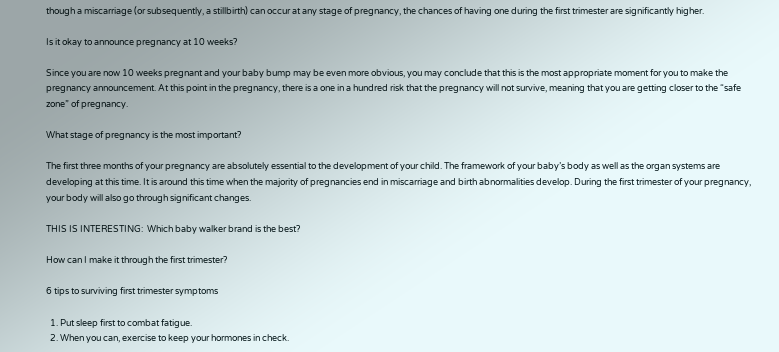though a miscarriage (or subsequently, a stillbirth) can occur at any stage of pregnancy, the chances of having one during the first trimester are significantly higher.

Is it okay to announce pregnancy at 10 weeks?

Since you are now 10 weeks pregnant and your baby bump may be even more obvious, you may conclude that this is the most appropriate moment for you to make the pregnancy announcement. At this point in the pregnancy, there is a one in a hundred risk that the pregnancy will not survive, meaning that you are getting closer to the “safe zone” of pregnancy.

What stage of pregnancy is the most important?

The first three months of your pregnancy are absolutely essential to the development of your child. The framework of your baby’s body as well as the organ systems are developing at this time. It is around this time when the majority of pregnancies end in miscarriage and birth abnormalities develop. During the first trimester of your pregnancy, your body will also go through significant changes.

THIS IS INTERESTING:  Which baby walker brand is the best?

How can I make it through the first trimester?

6 tips to surviving first trimester symptoms

  1. Put sleep first to combat fatigue.
  2. When you can, exercise to keep your hormones in check.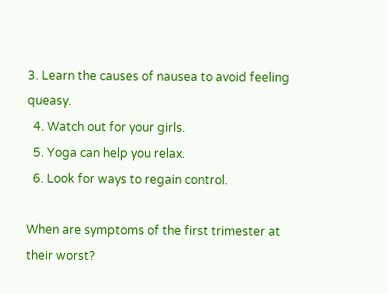3. Learn the causes of nausea to avoid feeling queasy.
  4. Watch out for your girls.
  5. Yoga can help you relax.
  6. Look for ways to regain control.

When are symptoms of the first trimester at their worst?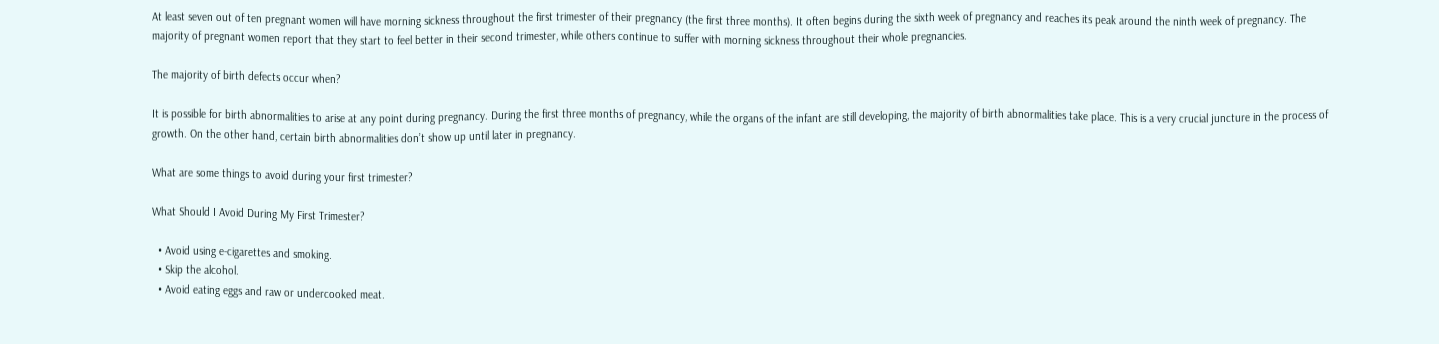At least seven out of ten pregnant women will have morning sickness throughout the first trimester of their pregnancy (the first three months). It often begins during the sixth week of pregnancy and reaches its peak around the ninth week of pregnancy. The majority of pregnant women report that they start to feel better in their second trimester, while others continue to suffer with morning sickness throughout their whole pregnancies.

The majority of birth defects occur when?

It is possible for birth abnormalities to arise at any point during pregnancy. During the first three months of pregnancy, while the organs of the infant are still developing, the majority of birth abnormalities take place. This is a very crucial juncture in the process of growth. On the other hand, certain birth abnormalities don’t show up until later in pregnancy.

What are some things to avoid during your first trimester?

What Should I Avoid During My First Trimester?

  • Avoid using e-cigarettes and smoking.
  • Skip the alcohol.
  • Avoid eating eggs and raw or undercooked meat.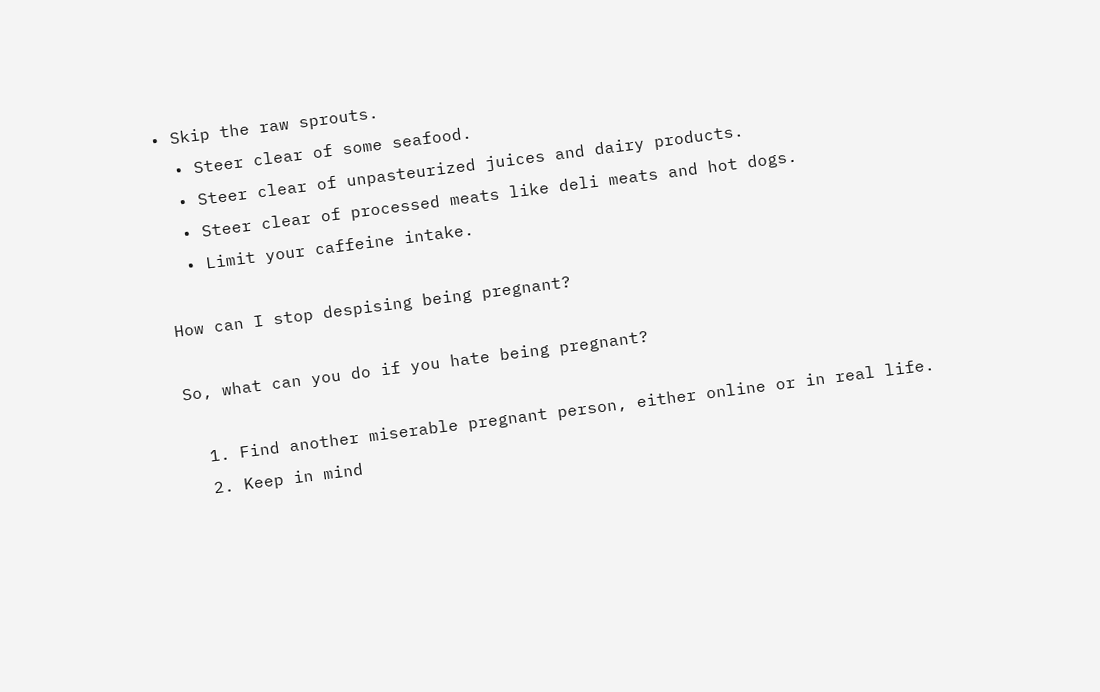• Skip the raw sprouts.
  • Steer clear of some seafood.
  • Steer clear of unpasteurized juices and dairy products.
  • Steer clear of processed meats like deli meats and hot dogs.
  • Limit your caffeine intake.

How can I stop despising being pregnant?

So, what can you do if you hate being pregnant?

  1. Find another miserable pregnant person, either online or in real life.
  2. Keep in mind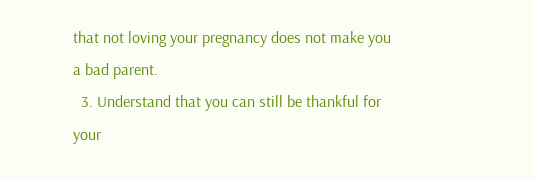that not loving your pregnancy does not make you a bad parent.
  3. Understand that you can still be thankful for your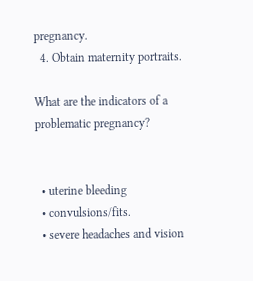pregnancy.
  4. Obtain maternity portraits.

What are the indicators of a problematic pregnancy?


  • uterine bleeding
  • convulsions/fits.
  • severe headaches and vision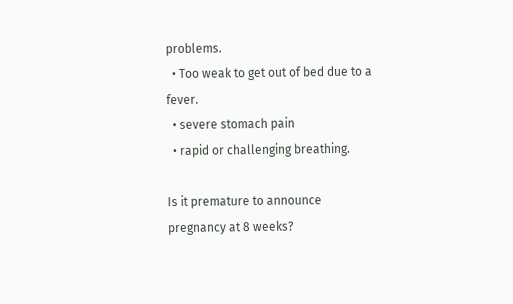problems.
  • Too weak to get out of bed due to a fever.
  • severe stomach pain
  • rapid or challenging breathing.

Is it premature to announce pregnancy at 8 weeks?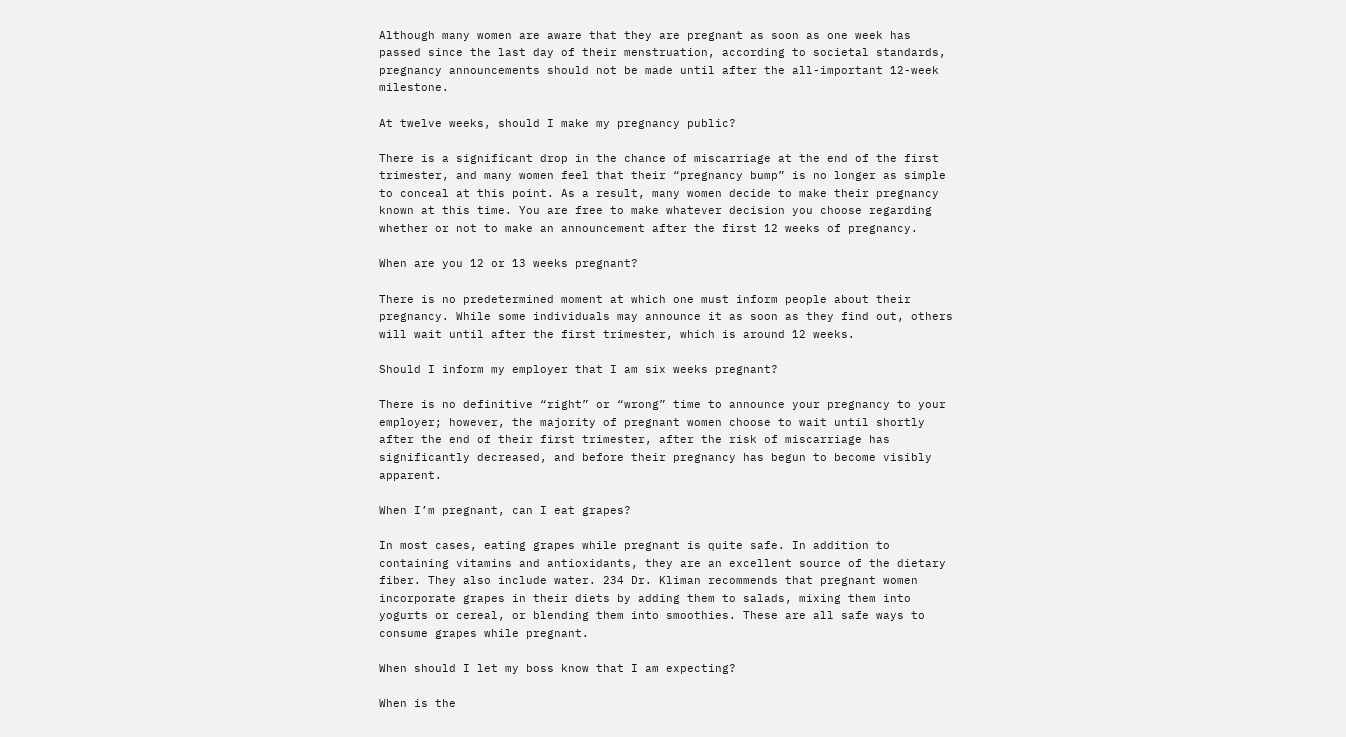Although many women are aware that they are pregnant as soon as one week has passed since the last day of their menstruation, according to societal standards, pregnancy announcements should not be made until after the all-important 12-week milestone.

At twelve weeks, should I make my pregnancy public?

There is a significant drop in the chance of miscarriage at the end of the first trimester, and many women feel that their “pregnancy bump” is no longer as simple to conceal at this point. As a result, many women decide to make their pregnancy known at this time. You are free to make whatever decision you choose regarding whether or not to make an announcement after the first 12 weeks of pregnancy.

When are you 12 or 13 weeks pregnant?

There is no predetermined moment at which one must inform people about their pregnancy. While some individuals may announce it as soon as they find out, others will wait until after the first trimester, which is around 12 weeks.

Should I inform my employer that I am six weeks pregnant?

There is no definitive “right” or “wrong” time to announce your pregnancy to your employer; however, the majority of pregnant women choose to wait until shortly after the end of their first trimester, after the risk of miscarriage has significantly decreased, and before their pregnancy has begun to become visibly apparent.

When I’m pregnant, can I eat grapes?

In most cases, eating grapes while pregnant is quite safe. In addition to containing vitamins and antioxidants, they are an excellent source of the dietary fiber. They also include water. 234 Dr. Kliman recommends that pregnant women incorporate grapes in their diets by adding them to salads, mixing them into yogurts or cereal, or blending them into smoothies. These are all safe ways to consume grapes while pregnant.

When should I let my boss know that I am expecting?

When is the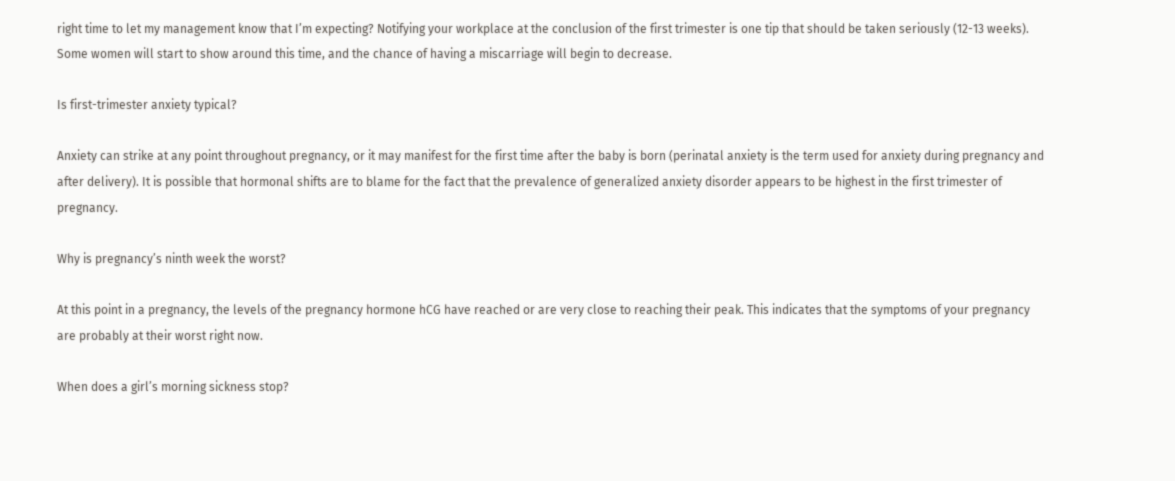right time to let my management know that I’m expecting? Notifying your workplace at the conclusion of the first trimester is one tip that should be taken seriously (12-13 weeks). Some women will start to show around this time, and the chance of having a miscarriage will begin to decrease.

Is first-trimester anxiety typical?

Anxiety can strike at any point throughout pregnancy, or it may manifest for the first time after the baby is born (perinatal anxiety is the term used for anxiety during pregnancy and after delivery). It is possible that hormonal shifts are to blame for the fact that the prevalence of generalized anxiety disorder appears to be highest in the first trimester of pregnancy.

Why is pregnancy’s ninth week the worst?

At this point in a pregnancy, the levels of the pregnancy hormone hCG have reached or are very close to reaching their peak. This indicates that the symptoms of your pregnancy are probably at their worst right now.

When does a girl’s morning sickness stop?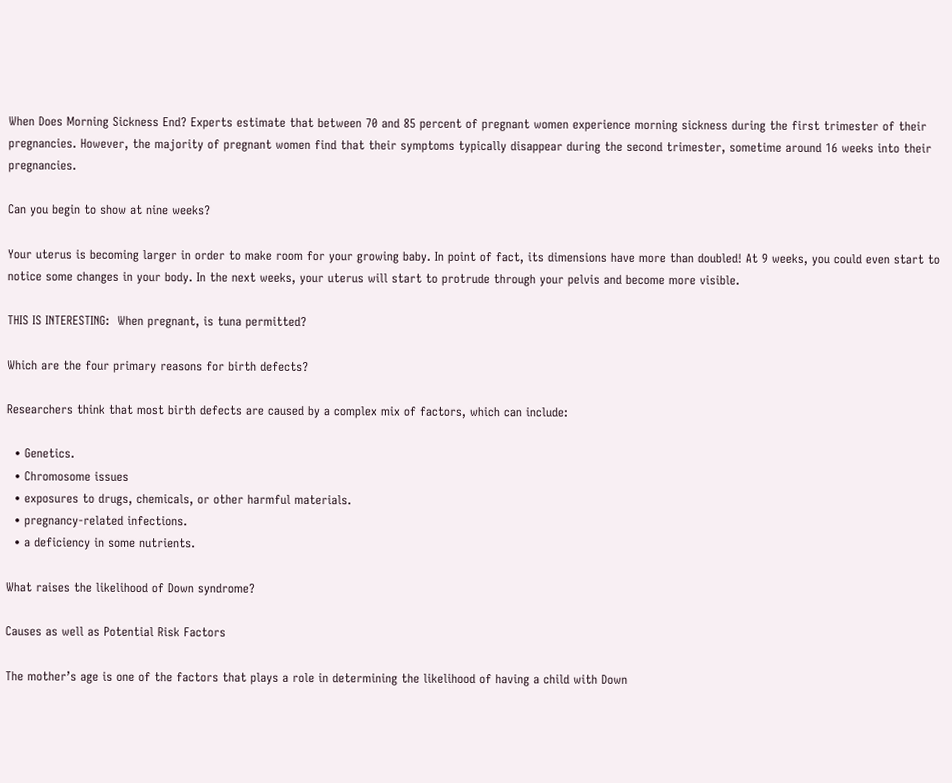When Does Morning Sickness End? Experts estimate that between 70 and 85 percent of pregnant women experience morning sickness during the first trimester of their pregnancies. However, the majority of pregnant women find that their symptoms typically disappear during the second trimester, sometime around 16 weeks into their pregnancies.

Can you begin to show at nine weeks?

Your uterus is becoming larger in order to make room for your growing baby. In point of fact, its dimensions have more than doubled! At 9 weeks, you could even start to notice some changes in your body. In the next weeks, your uterus will start to protrude through your pelvis and become more visible.

THIS IS INTERESTING:  When pregnant, is tuna permitted?

Which are the four primary reasons for birth defects?

Researchers think that most birth defects are caused by a complex mix of factors, which can include:

  • Genetics.
  • Chromosome issues
  • exposures to drugs, chemicals, or other harmful materials.
  • pregnancy-related infections.
  • a deficiency in some nutrients.

What raises the likelihood of Down syndrome?

Causes as well as Potential Risk Factors

The mother’s age is one of the factors that plays a role in determining the likelihood of having a child with Down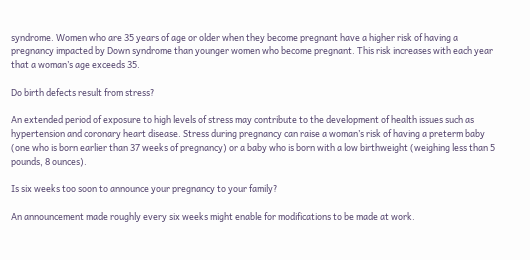syndrome. Women who are 35 years of age or older when they become pregnant have a higher risk of having a pregnancy impacted by Down syndrome than younger women who become pregnant. This risk increases with each year that a woman’s age exceeds 35.

Do birth defects result from stress?

An extended period of exposure to high levels of stress may contribute to the development of health issues such as hypertension and coronary heart disease. Stress during pregnancy can raise a woman’s risk of having a preterm baby (one who is born earlier than 37 weeks of pregnancy) or a baby who is born with a low birthweight (weighing less than 5 pounds, 8 ounces).

Is six weeks too soon to announce your pregnancy to your family?

An announcement made roughly every six weeks might enable for modifications to be made at work.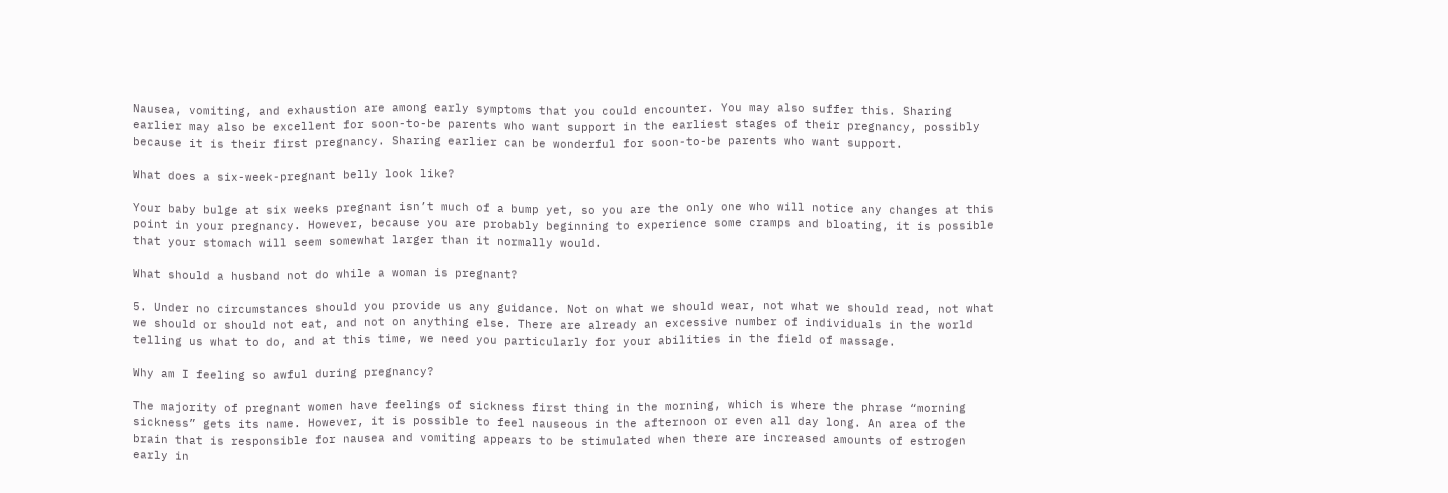Nausea, vomiting, and exhaustion are among early symptoms that you could encounter. You may also suffer this. Sharing earlier may also be excellent for soon-to-be parents who want support in the earliest stages of their pregnancy, possibly because it is their first pregnancy. Sharing earlier can be wonderful for soon-to-be parents who want support.

What does a six-week-pregnant belly look like?

Your baby bulge at six weeks pregnant isn’t much of a bump yet, so you are the only one who will notice any changes at this point in your pregnancy. However, because you are probably beginning to experience some cramps and bloating, it is possible that your stomach will seem somewhat larger than it normally would.

What should a husband not do while a woman is pregnant?

5. Under no circumstances should you provide us any guidance. Not on what we should wear, not what we should read, not what we should or should not eat, and not on anything else. There are already an excessive number of individuals in the world telling us what to do, and at this time, we need you particularly for your abilities in the field of massage.

Why am I feeling so awful during pregnancy?

The majority of pregnant women have feelings of sickness first thing in the morning, which is where the phrase “morning sickness” gets its name. However, it is possible to feel nauseous in the afternoon or even all day long. An area of the brain that is responsible for nausea and vomiting appears to be stimulated when there are increased amounts of estrogen early in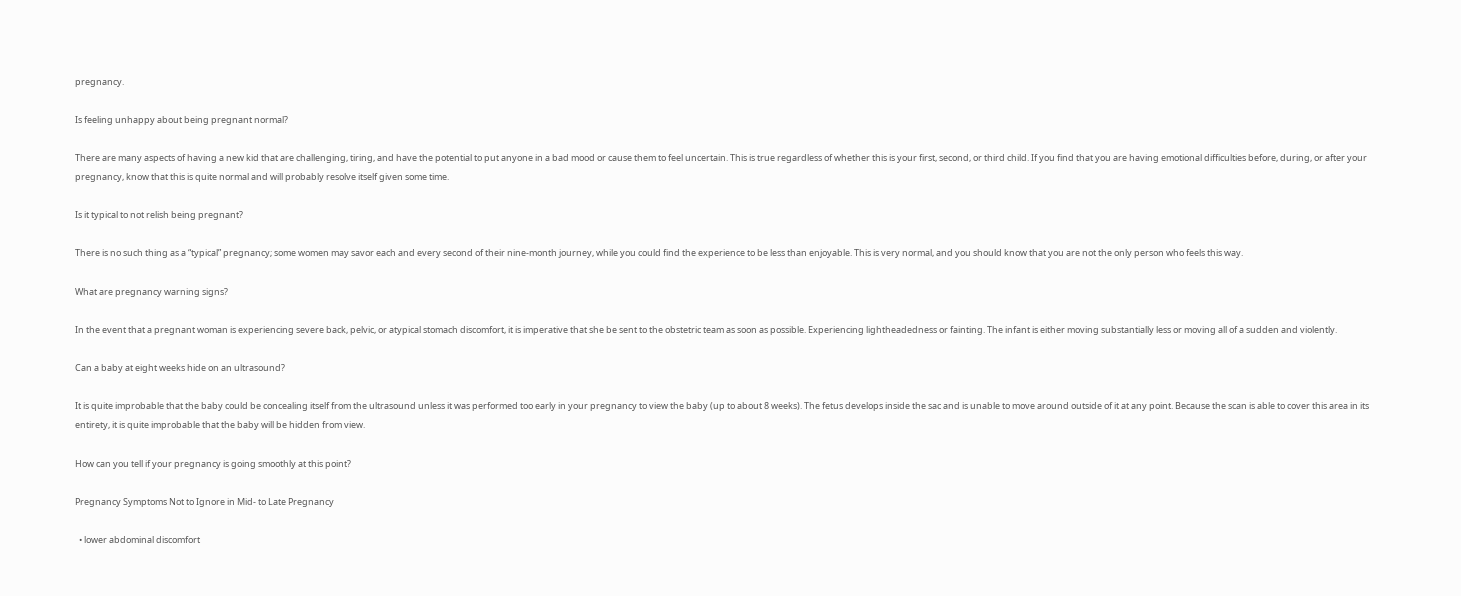pregnancy.

Is feeling unhappy about being pregnant normal?

There are many aspects of having a new kid that are challenging, tiring, and have the potential to put anyone in a bad mood or cause them to feel uncertain. This is true regardless of whether this is your first, second, or third child. If you find that you are having emotional difficulties before, during, or after your pregnancy, know that this is quite normal and will probably resolve itself given some time.

Is it typical to not relish being pregnant?

There is no such thing as a “typical” pregnancy; some women may savor each and every second of their nine-month journey, while you could find the experience to be less than enjoyable. This is very normal, and you should know that you are not the only person who feels this way.

What are pregnancy warning signs?

In the event that a pregnant woman is experiencing severe back, pelvic, or atypical stomach discomfort, it is imperative that she be sent to the obstetric team as soon as possible. Experiencing lightheadedness or fainting. The infant is either moving substantially less or moving all of a sudden and violently.

Can a baby at eight weeks hide on an ultrasound?

It is quite improbable that the baby could be concealing itself from the ultrasound unless it was performed too early in your pregnancy to view the baby (up to about 8 weeks). The fetus develops inside the sac and is unable to move around outside of it at any point. Because the scan is able to cover this area in its entirety, it is quite improbable that the baby will be hidden from view.

How can you tell if your pregnancy is going smoothly at this point?

Pregnancy Symptoms Not to Ignore in Mid- to Late Pregnancy

  • lower abdominal discomfort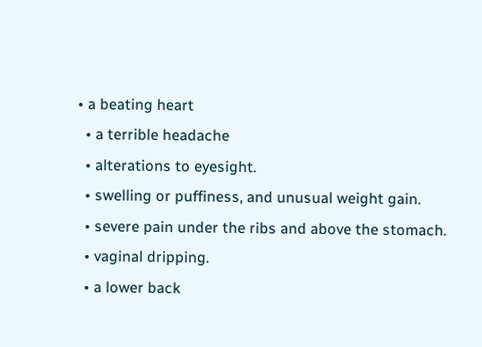• a beating heart
  • a terrible headache
  • alterations to eyesight.
  • swelling or puffiness, and unusual weight gain.
  • severe pain under the ribs and above the stomach.
  • vaginal dripping.
  • a lower back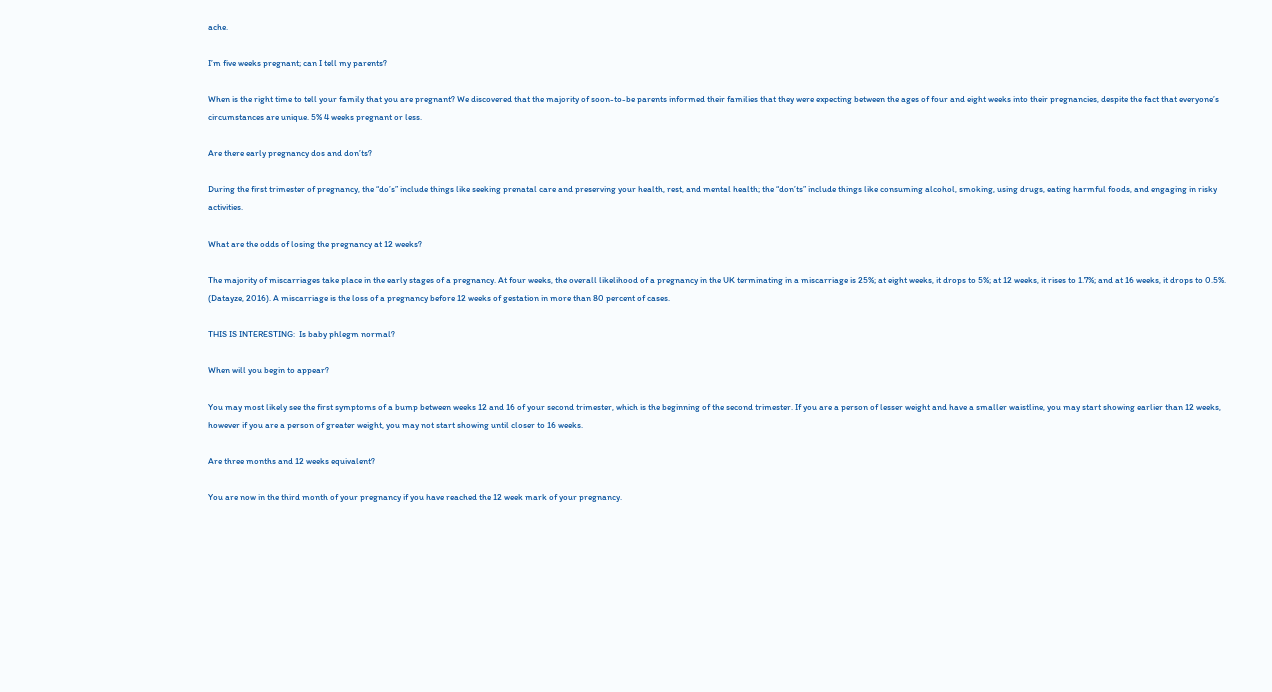ache.

I’m five weeks pregnant; can I tell my parents?

When is the right time to tell your family that you are pregnant? We discovered that the majority of soon-to-be parents informed their families that they were expecting between the ages of four and eight weeks into their pregnancies, despite the fact that everyone’s circumstances are unique. 5% 4 weeks pregnant or less.

Are there early pregnancy dos and don’ts?

During the first trimester of pregnancy, the “do’s” include things like seeking prenatal care and preserving your health, rest, and mental health; the “don’ts” include things like consuming alcohol, smoking, using drugs, eating harmful foods, and engaging in risky activities.

What are the odds of losing the pregnancy at 12 weeks?

The majority of miscarriages take place in the early stages of a pregnancy. At four weeks, the overall likelihood of a pregnancy in the UK terminating in a miscarriage is 25%; at eight weeks, it drops to 5%; at 12 weeks, it rises to 1.7%; and at 16 weeks, it drops to 0.5%. (Datayze, 2016). A miscarriage is the loss of a pregnancy before 12 weeks of gestation in more than 80 percent of cases.

THIS IS INTERESTING:  Is baby phlegm normal?

When will you begin to appear?

You may most likely see the first symptoms of a bump between weeks 12 and 16 of your second trimester, which is the beginning of the second trimester. If you are a person of lesser weight and have a smaller waistline, you may start showing earlier than 12 weeks, however if you are a person of greater weight, you may not start showing until closer to 16 weeks.

Are three months and 12 weeks equivalent?

You are now in the third month of your pregnancy if you have reached the 12 week mark of your pregnancy.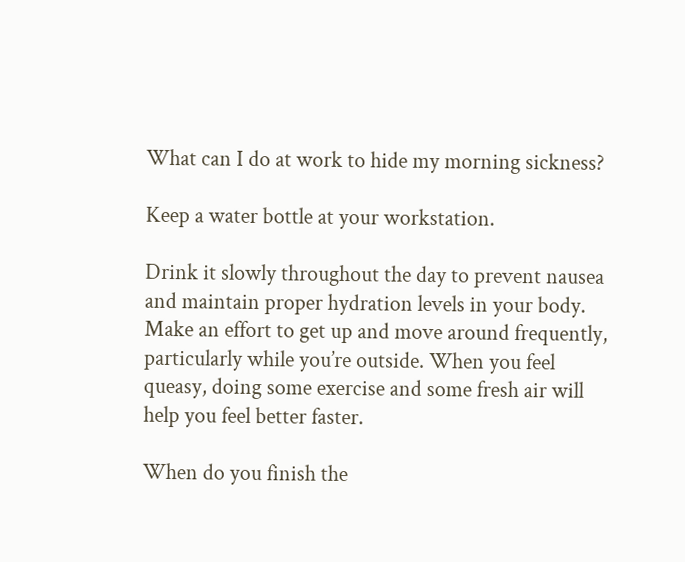What can I do at work to hide my morning sickness?

Keep a water bottle at your workstation.

Drink it slowly throughout the day to prevent nausea and maintain proper hydration levels in your body. Make an effort to get up and move around frequently, particularly while you’re outside. When you feel queasy, doing some exercise and some fresh air will help you feel better faster.

When do you finish the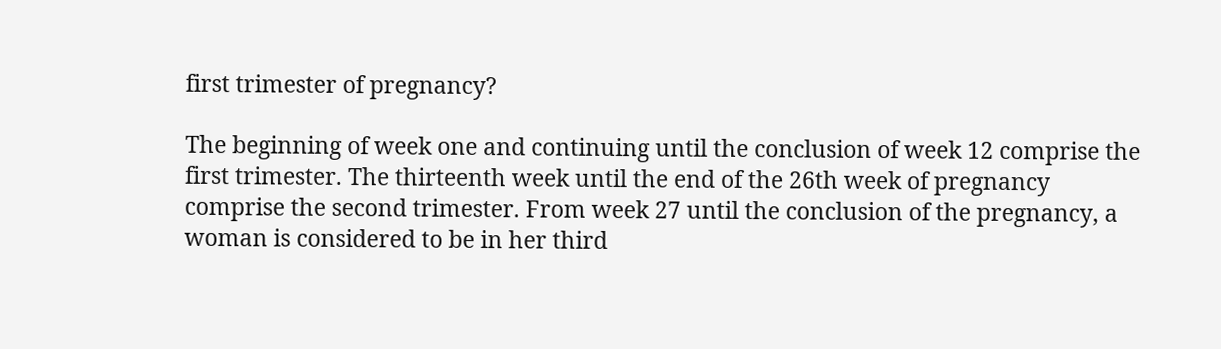first trimester of pregnancy?

The beginning of week one and continuing until the conclusion of week 12 comprise the first trimester. The thirteenth week until the end of the 26th week of pregnancy comprise the second trimester. From week 27 until the conclusion of the pregnancy, a woman is considered to be in her third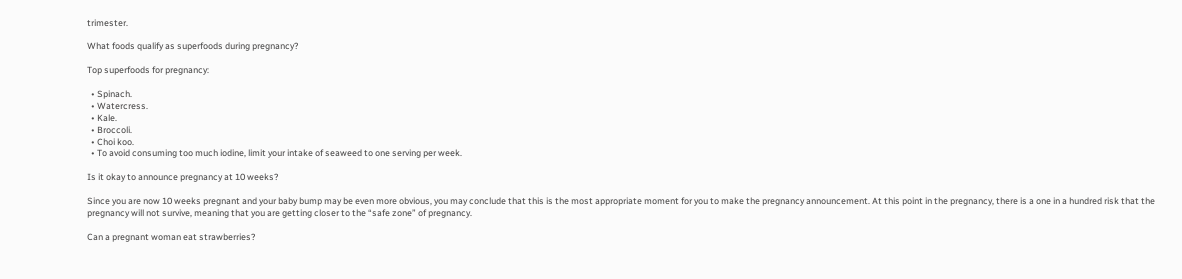trimester.

What foods qualify as superfoods during pregnancy?

Top superfoods for pregnancy:

  • Spinach.
  • Watercress.
  • Kale.
  • Broccoli.
  • Choi koo.
  • To avoid consuming too much iodine, limit your intake of seaweed to one serving per week.

Is it okay to announce pregnancy at 10 weeks?

Since you are now 10 weeks pregnant and your baby bump may be even more obvious, you may conclude that this is the most appropriate moment for you to make the pregnancy announcement. At this point in the pregnancy, there is a one in a hundred risk that the pregnancy will not survive, meaning that you are getting closer to the “safe zone” of pregnancy.

Can a pregnant woman eat strawberries?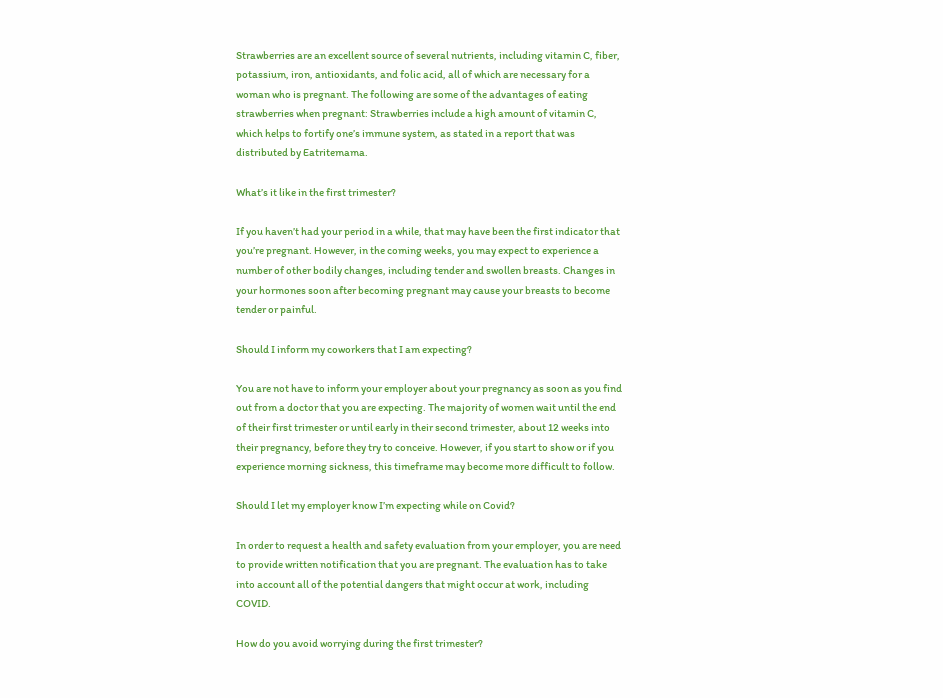Strawberries are an excellent source of several nutrients, including vitamin C, fiber, potassium, iron, antioxidants, and folic acid, all of which are necessary for a woman who is pregnant. The following are some of the advantages of eating strawberries when pregnant: Strawberries include a high amount of vitamin C, which helps to fortify one’s immune system, as stated in a report that was distributed by Eatritemama.

What’s it like in the first trimester?

If you haven’t had your period in a while, that may have been the first indicator that you’re pregnant. However, in the coming weeks, you may expect to experience a number of other bodily changes, including tender and swollen breasts. Changes in your hormones soon after becoming pregnant may cause your breasts to become tender or painful.

Should I inform my coworkers that I am expecting?

You are not have to inform your employer about your pregnancy as soon as you find out from a doctor that you are expecting. The majority of women wait until the end of their first trimester or until early in their second trimester, about 12 weeks into their pregnancy, before they try to conceive. However, if you start to show or if you experience morning sickness, this timeframe may become more difficult to follow.

Should I let my employer know I’m expecting while on Covid?

In order to request a health and safety evaluation from your employer, you are need to provide written notification that you are pregnant. The evaluation has to take into account all of the potential dangers that might occur at work, including COVID.

How do you avoid worrying during the first trimester?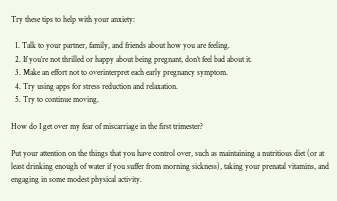Try these tips to help with your anxiety:

  1. Talk to your partner, family, and friends about how you are feeling.
  2. If you’re not thrilled or happy about being pregnant, don’t feel bad about it.
  3. Make an effort not to overinterpret each early pregnancy symptom.
  4. Try using apps for stress reduction and relaxation.
  5. Try to continue moving.

How do I get over my fear of miscarriage in the first trimester?

Put your attention on the things that you have control over, such as maintaining a nutritious diet (or at least drinking enough of water if you suffer from morning sickness), taking your prenatal vitamins, and engaging in some modest physical activity.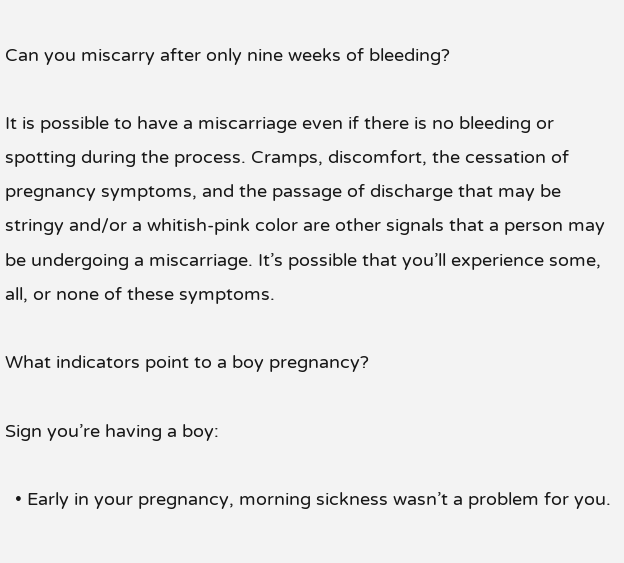Can you miscarry after only nine weeks of bleeding?

It is possible to have a miscarriage even if there is no bleeding or spotting during the process. Cramps, discomfort, the cessation of pregnancy symptoms, and the passage of discharge that may be stringy and/or a whitish-pink color are other signals that a person may be undergoing a miscarriage. It’s possible that you’ll experience some, all, or none of these symptoms.

What indicators point to a boy pregnancy?

Sign you’re having a boy:

  • Early in your pregnancy, morning sickness wasn’t a problem for you.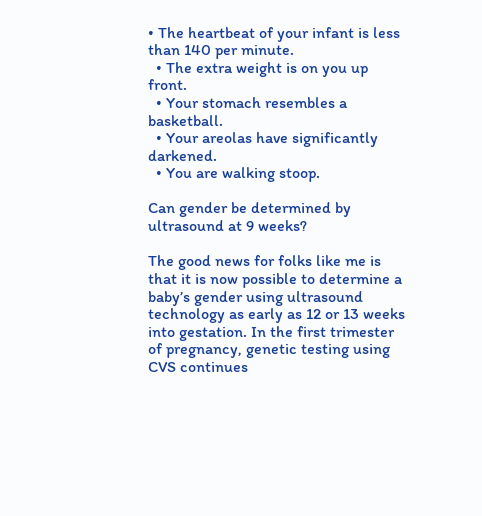• The heartbeat of your infant is less than 140 per minute.
  • The extra weight is on you up front.
  • Your stomach resembles a basketball.
  • Your areolas have significantly darkened.
  • You are walking stoop.

Can gender be determined by ultrasound at 9 weeks?

The good news for folks like me is that it is now possible to determine a baby’s gender using ultrasound technology as early as 12 or 13 weeks into gestation. In the first trimester of pregnancy, genetic testing using CVS continues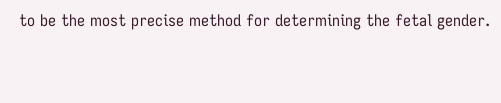to be the most precise method for determining the fetal gender.